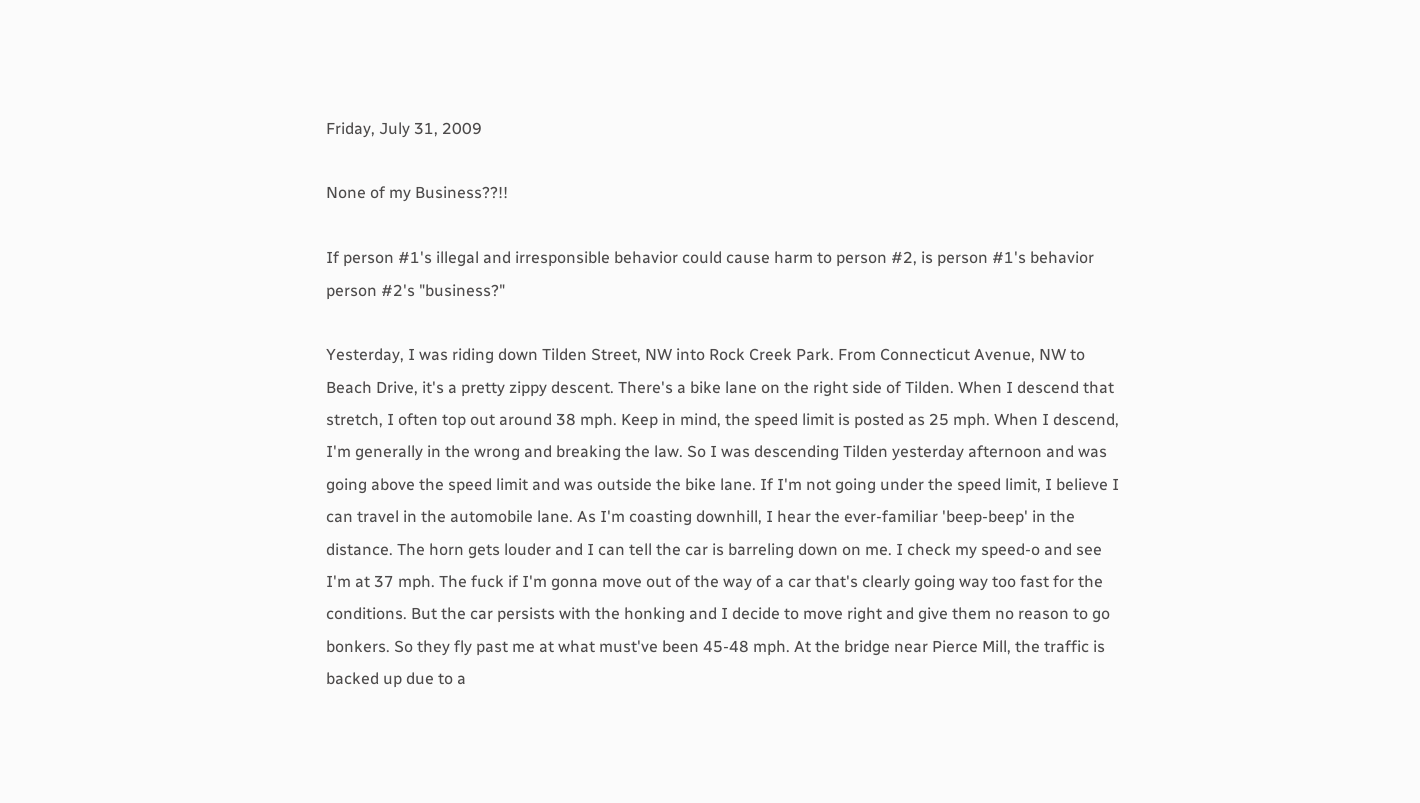Friday, July 31, 2009

None of my Business??!!

If person #1's illegal and irresponsible behavior could cause harm to person #2, is person #1's behavior person #2's "business?"

Yesterday, I was riding down Tilden Street, NW into Rock Creek Park. From Connecticut Avenue, NW to Beach Drive, it's a pretty zippy descent. There's a bike lane on the right side of Tilden. When I descend that stretch, I often top out around 38 mph. Keep in mind, the speed limit is posted as 25 mph. When I descend, I'm generally in the wrong and breaking the law. So I was descending Tilden yesterday afternoon and was going above the speed limit and was outside the bike lane. If I'm not going under the speed limit, I believe I can travel in the automobile lane. As I'm coasting downhill, I hear the ever-familiar 'beep-beep' in the distance. The horn gets louder and I can tell the car is barreling down on me. I check my speed-o and see I'm at 37 mph. The fuck if I'm gonna move out of the way of a car that's clearly going way too fast for the conditions. But the car persists with the honking and I decide to move right and give them no reason to go bonkers. So they fly past me at what must've been 45-48 mph. At the bridge near Pierce Mill, the traffic is backed up due to a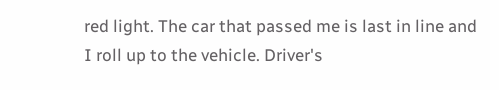red light. The car that passed me is last in line and I roll up to the vehicle. Driver's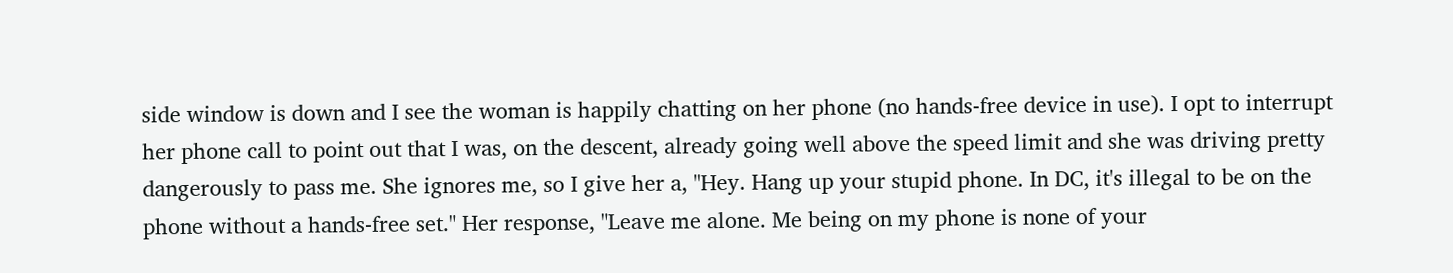side window is down and I see the woman is happily chatting on her phone (no hands-free device in use). I opt to interrupt her phone call to point out that I was, on the descent, already going well above the speed limit and she was driving pretty dangerously to pass me. She ignores me, so I give her a, "Hey. Hang up your stupid phone. In DC, it's illegal to be on the phone without a hands-free set." Her response, "Leave me alone. Me being on my phone is none of your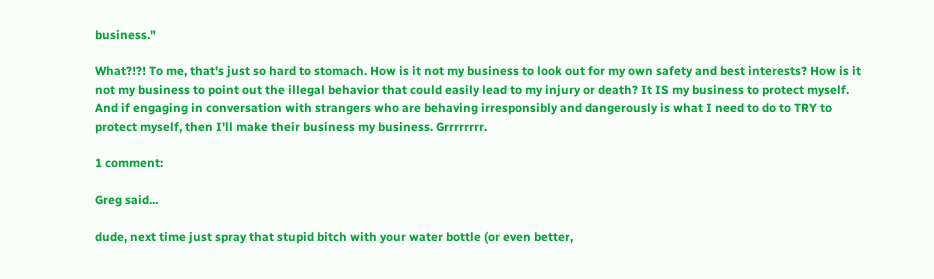business."

What?!?! To me, that's just so hard to stomach. How is it not my business to look out for my own safety and best interests? How is it not my business to point out the illegal behavior that could easily lead to my injury or death? It IS my business to protect myself. And if engaging in conversation with strangers who are behaving irresponsibly and dangerously is what I need to do to TRY to protect myself, then I'll make their business my business. Grrrrrrrr.

1 comment:

Greg said...

dude, next time just spray that stupid bitch with your water bottle (or even better,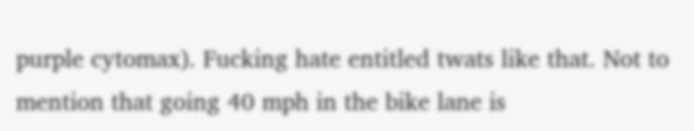purple cytomax). Fucking hate entitled twats like that. Not to mention that going 40 mph in the bike lane is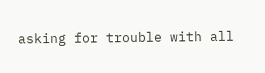asking for trouble with all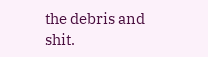the debris and shit.